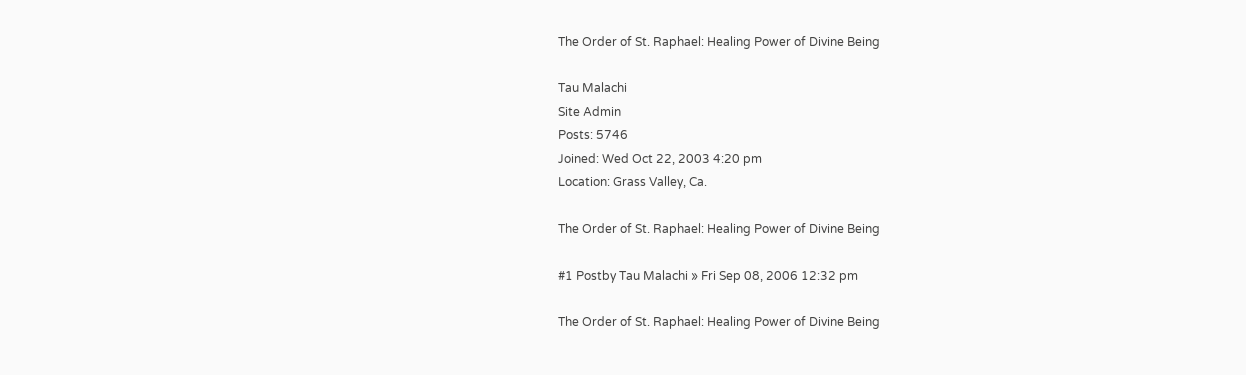The Order of St. Raphael: Healing Power of Divine Being

Tau Malachi
Site Admin
Posts: 5746
Joined: Wed Oct 22, 2003 4:20 pm
Location: Grass Valley, Ca.

The Order of St. Raphael: Healing Power of Divine Being

#1 Postby Tau Malachi » Fri Sep 08, 2006 12:32 pm

The Order of St. Raphael: Healing Power of Divine Being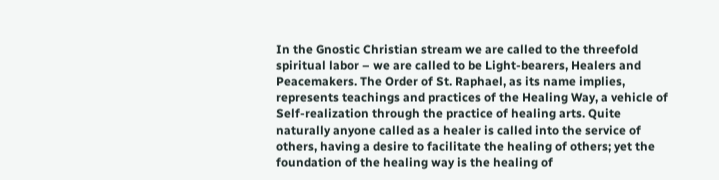In the Gnostic Christian stream we are called to the threefold spiritual labor – we are called to be Light-bearers, Healers and Peacemakers. The Order of St. Raphael, as its name implies, represents teachings and practices of the Healing Way, a vehicle of Self-realization through the practice of healing arts. Quite naturally anyone called as a healer is called into the service of others, having a desire to facilitate the healing of others; yet the foundation of the healing way is the healing of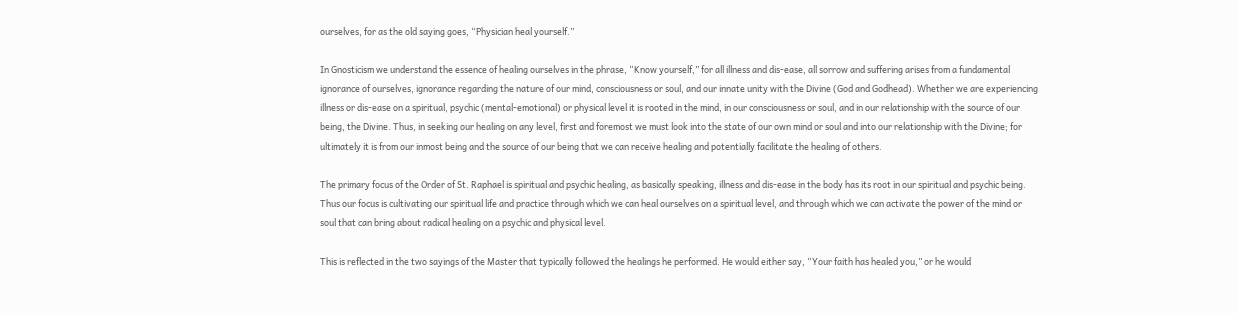ourselves, for as the old saying goes, “Physician heal yourself.”

In Gnosticism we understand the essence of healing ourselves in the phrase, “Know yourself,” for all illness and dis-ease, all sorrow and suffering arises from a fundamental ignorance of ourselves, ignorance regarding the nature of our mind, consciousness or soul, and our innate unity with the Divine (God and Godhead). Whether we are experiencing illness or dis-ease on a spiritual, psychic (mental-emotional) or physical level it is rooted in the mind, in our consciousness or soul, and in our relationship with the source of our being, the Divine. Thus, in seeking our healing on any level, first and foremost we must look into the state of our own mind or soul and into our relationship with the Divine; for ultimately it is from our inmost being and the source of our being that we can receive healing and potentially facilitate the healing of others.

The primary focus of the Order of St. Raphael is spiritual and psychic healing, as basically speaking, illness and dis-ease in the body has its root in our spiritual and psychic being. Thus our focus is cultivating our spiritual life and practice through which we can heal ourselves on a spiritual level, and through which we can activate the power of the mind or soul that can bring about radical healing on a psychic and physical level.

This is reflected in the two sayings of the Master that typically followed the healings he performed. He would either say, “Your faith has healed you,” or he would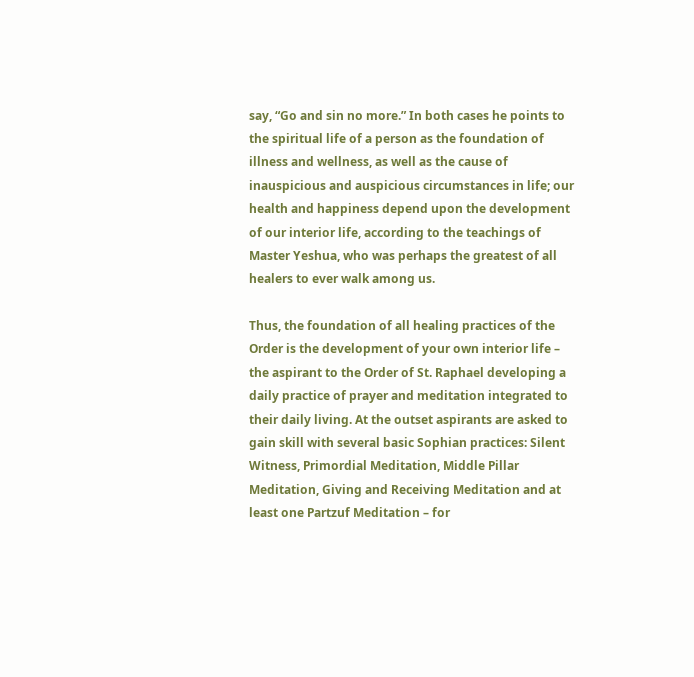say, “Go and sin no more.” In both cases he points to the spiritual life of a person as the foundation of illness and wellness, as well as the cause of inauspicious and auspicious circumstances in life; our health and happiness depend upon the development of our interior life, according to the teachings of Master Yeshua, who was perhaps the greatest of all healers to ever walk among us.

Thus, the foundation of all healing practices of the Order is the development of your own interior life – the aspirant to the Order of St. Raphael developing a daily practice of prayer and meditation integrated to their daily living. At the outset aspirants are asked to gain skill with several basic Sophian practices: Silent Witness, Primordial Meditation, Middle Pillar Meditation, Giving and Receiving Meditation and at least one Partzuf Meditation – for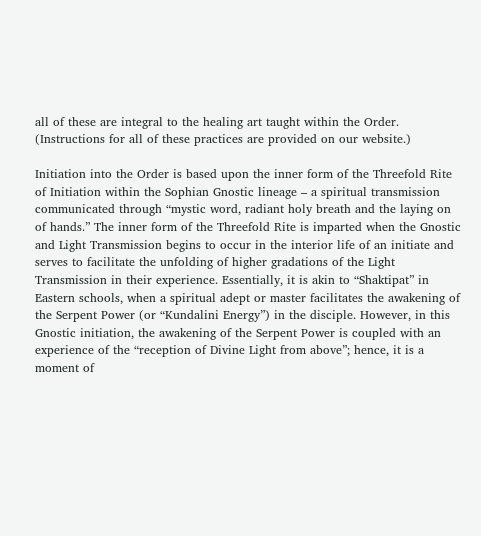all of these are integral to the healing art taught within the Order. (Instructions for all of these practices are provided on our website.)

Initiation into the Order is based upon the inner form of the Threefold Rite of Initiation within the Sophian Gnostic lineage – a spiritual transmission communicated through “mystic word, radiant holy breath and the laying on of hands.” The inner form of the Threefold Rite is imparted when the Gnostic and Light Transmission begins to occur in the interior life of an initiate and serves to facilitate the unfolding of higher gradations of the Light Transmission in their experience. Essentially, it is akin to “Shaktipat” in Eastern schools, when a spiritual adept or master facilitates the awakening of the Serpent Power (or “Kundalini Energy”) in the disciple. However, in this Gnostic initiation, the awakening of the Serpent Power is coupled with an experience of the “reception of Divine Light from above”; hence, it is a moment of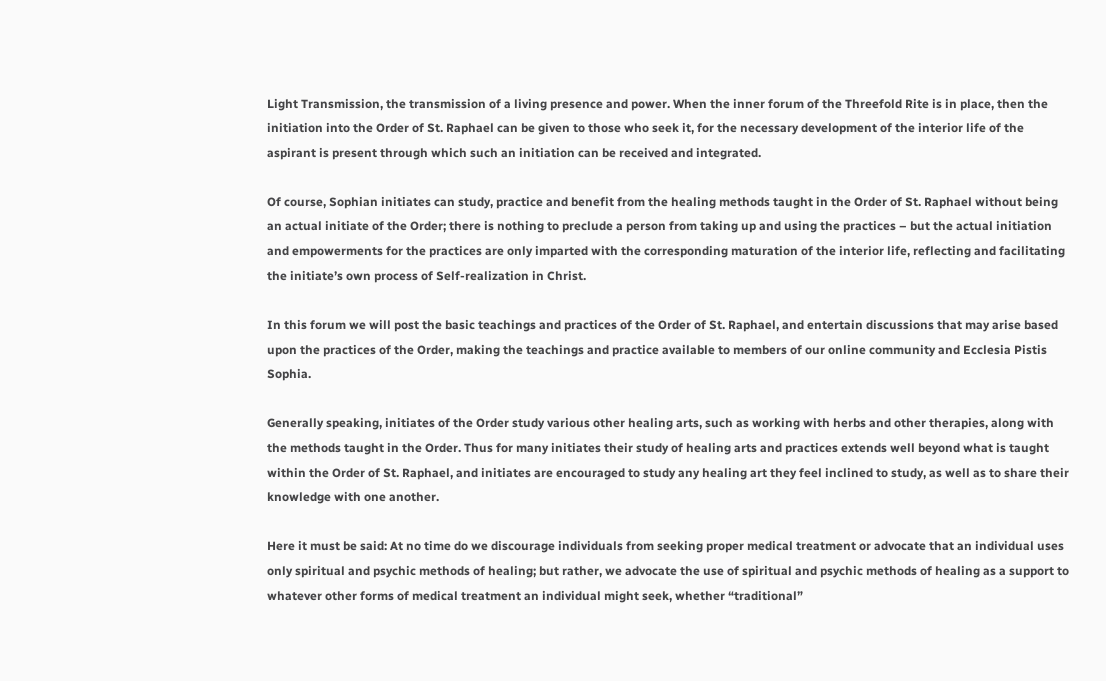Light Transmission, the transmission of a living presence and power. When the inner forum of the Threefold Rite is in place, then the initiation into the Order of St. Raphael can be given to those who seek it, for the necessary development of the interior life of the aspirant is present through which such an initiation can be received and integrated.

Of course, Sophian initiates can study, practice and benefit from the healing methods taught in the Order of St. Raphael without being an actual initiate of the Order; there is nothing to preclude a person from taking up and using the practices – but the actual initiation and empowerments for the practices are only imparted with the corresponding maturation of the interior life, reflecting and facilitating the initiate’s own process of Self-realization in Christ.

In this forum we will post the basic teachings and practices of the Order of St. Raphael, and entertain discussions that may arise based upon the practices of the Order, making the teachings and practice available to members of our online community and Ecclesia Pistis Sophia.

Generally speaking, initiates of the Order study various other healing arts, such as working with herbs and other therapies, along with the methods taught in the Order. Thus for many initiates their study of healing arts and practices extends well beyond what is taught within the Order of St. Raphael, and initiates are encouraged to study any healing art they feel inclined to study, as well as to share their knowledge with one another.

Here it must be said: At no time do we discourage individuals from seeking proper medical treatment or advocate that an individual uses only spiritual and psychic methods of healing; but rather, we advocate the use of spiritual and psychic methods of healing as a support to whatever other forms of medical treatment an individual might seek, whether “traditional”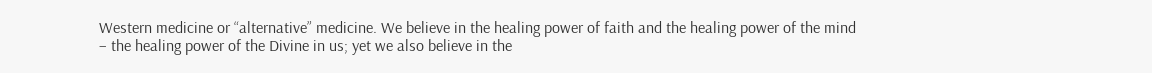Western medicine or “alternative” medicine. We believe in the healing power of faith and the healing power of the mind – the healing power of the Divine in us; yet we also believe in the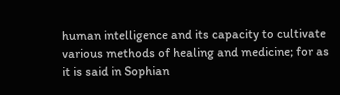human intelligence and its capacity to cultivate various methods of healing and medicine; for as it is said in Sophian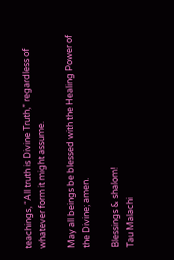teachings, “All truth is Divine Truth,” regardless of whatever form it might assume.

May all beings be blessed with the Healing Power of the Divine; amen.

Blessings & shalom!
Tau Malachi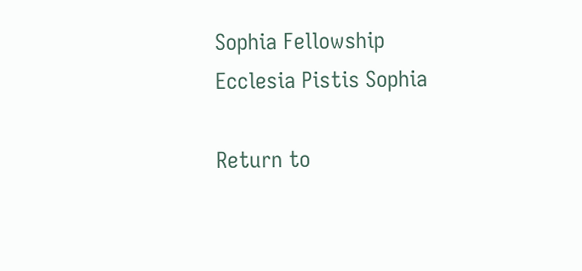Sophia Fellowship
Ecclesia Pistis Sophia

Return to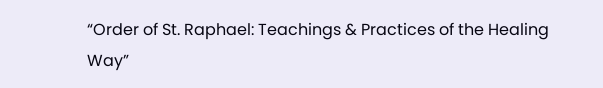“Order of St. Raphael: Teachings & Practices of the Healing Way”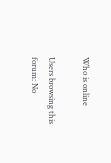Who is online

Users browsing this forum: No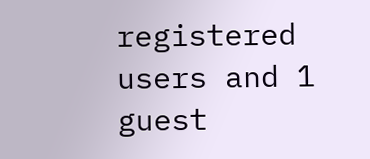registered users and 1 guest